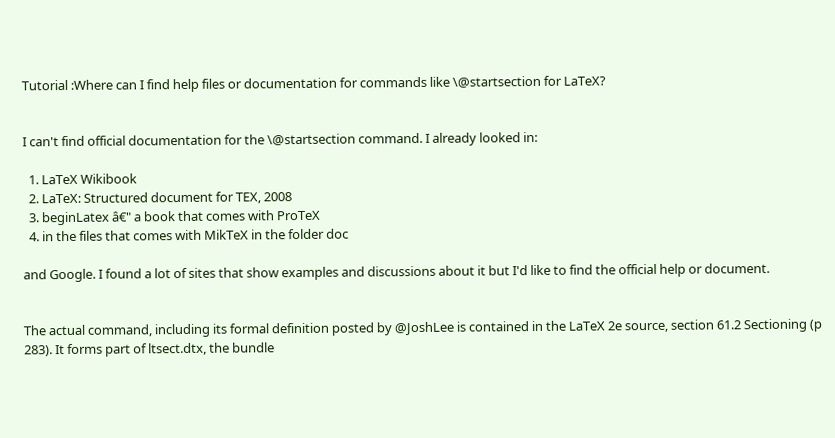Tutorial :Where can I find help files or documentation for commands like \@startsection for LaTeX?


I can't find official documentation for the \@startsection command. I already looked in:

  1. LaTeX Wikibook
  2. LaTeX: Structured document for TEX, 2008
  3. beginLatex â€" a book that comes with ProTeX
  4. in the files that comes with MikTeX in the folder doc

and Google. I found a lot of sites that show examples and discussions about it but I'd like to find the official help or document.


The actual command, including its formal definition posted by @JoshLee is contained in the LaTeX 2e source, section 61.2 Sectioning (p 283). It forms part of ltsect.dtx, the bundle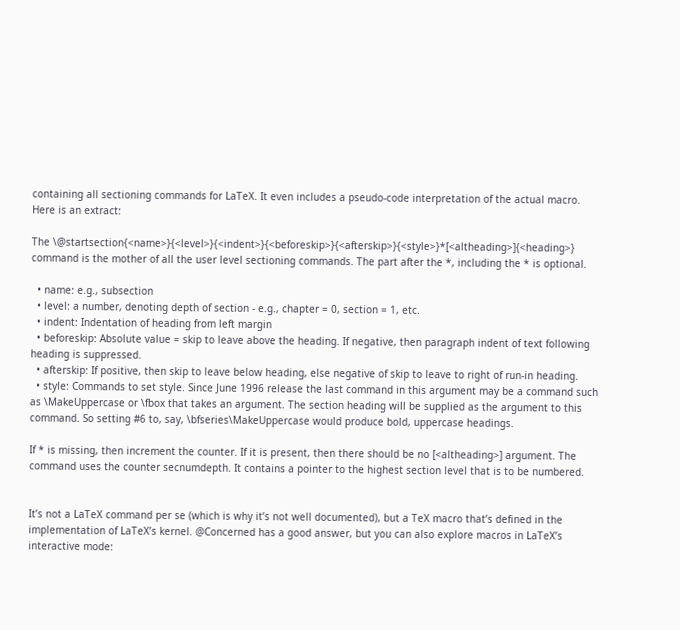containing all sectioning commands for LaTeX. It even includes a pseudo-code interpretation of the actual macro. Here is an extract:

The \@startsection{<name>}{<level>}{<indent>}{<beforeskip>}{<afterskip>}{<style>}*[<altheading>]{<heading>} command is the mother of all the user level sectioning commands. The part after the *, including the * is optional.

  • name: e.g., subsection
  • level: a number, denoting depth of section - e.g., chapter = 0, section = 1, etc.
  • indent: Indentation of heading from left margin
  • beforeskip: Absolute value = skip to leave above the heading. If negative, then paragraph indent of text following heading is suppressed.
  • afterskip: If positive, then skip to leave below heading, else negative of skip to leave to right of run-in heading.
  • style: Commands to set style. Since June 1996 release the last command in this argument may be a command such as \MakeUppercase or \fbox that takes an argument. The section heading will be supplied as the argument to this command. So setting #6 to, say, \bfseries\MakeUppercase would produce bold, uppercase headings.

If * is missing, then increment the counter. If it is present, then there should be no [<altheading>] argument. The command uses the counter secnumdepth. It contains a pointer to the highest section level that is to be numbered.


It’s not a LaTeX command per se (which is why it’s not well documented), but a TeX macro that’s defined in the implementation of LaTeX’s kernel. @Concerned has a good answer, but you can also explore macros in LaTeX’s interactive mode: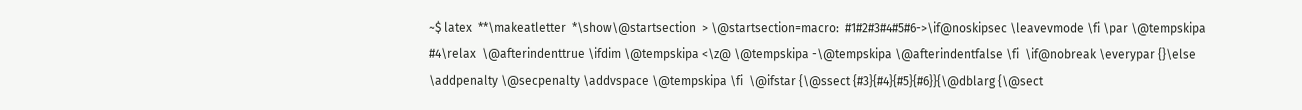~$ latex  **\makeatletter  *\show\@startsection  > \@startsection=macro:  #1#2#3#4#5#6->\if@noskipsec \leavevmode \fi \par \@tempskipa #4\relax  \@afterindenttrue \ifdim \@tempskipa <\z@ \@tempskipa -\@tempskipa \@afterindentfalse \fi  \if@nobreak \everypar {}\else \addpenalty \@secpenalty \addvspace \@tempskipa \fi  \@ifstar {\@ssect {#3}{#4}{#5}{#6}}{\@dblarg {\@sect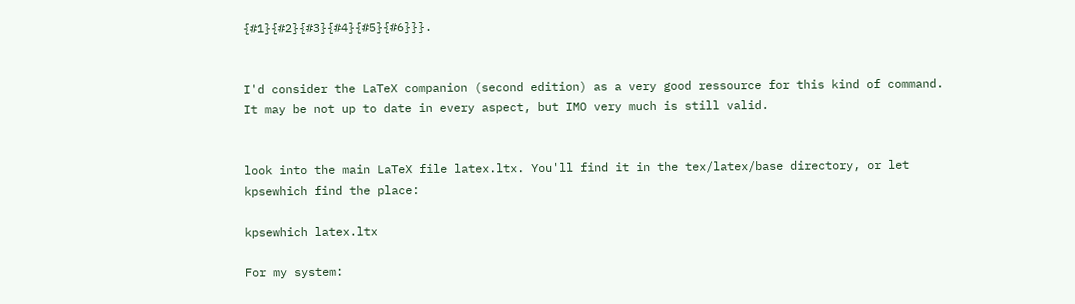{#1}{#2}{#3}{#4}{#5}{#6}}}.


I'd consider the LaTeX companion (second edition) as a very good ressource for this kind of command. It may be not up to date in every aspect, but IMO very much is still valid.


look into the main LaTeX file latex.ltx. You'll find it in the tex/latex/base directory, or let kpsewhich find the place:

kpsewhich latex.ltx

For my system: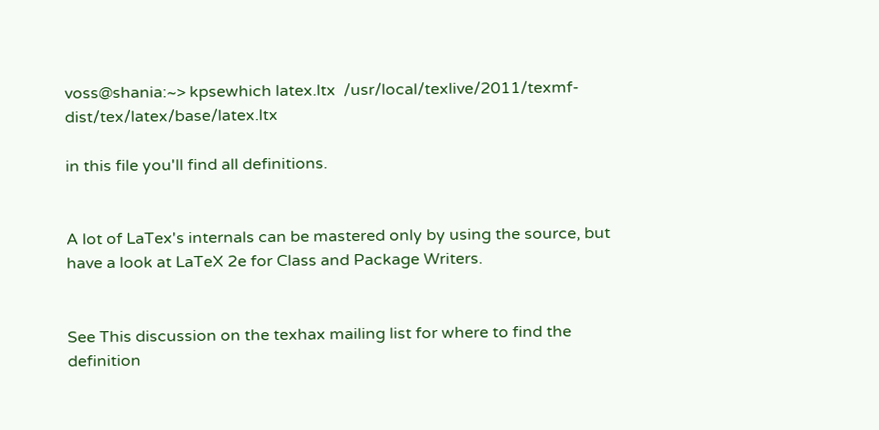voss@shania:~> kpsewhich latex.ltx  /usr/local/texlive/2011/texmf-dist/tex/latex/base/latex.ltx

in this file you'll find all definitions.


A lot of LaTex's internals can be mastered only by using the source, but have a look at LaTeX 2e for Class and Package Writers.


See This discussion on the texhax mailing list for where to find the definition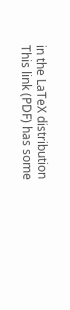in the LaTeX distribution This link (PDF) has some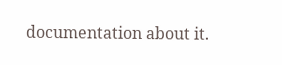documentation about it.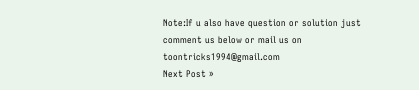Note:If u also have question or solution just comment us below or mail us on toontricks1994@gmail.com
Next Post »